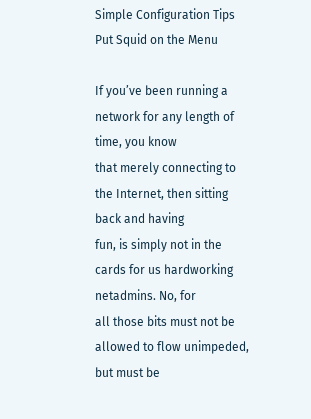Simple Configuration Tips Put Squid on the Menu

If you’ve been running a network for any length of time, you know
that merely connecting to the Internet, then sitting back and having
fun, is simply not in the cards for us hardworking netadmins. No, for
all those bits must not be allowed to flow unimpeded, but must be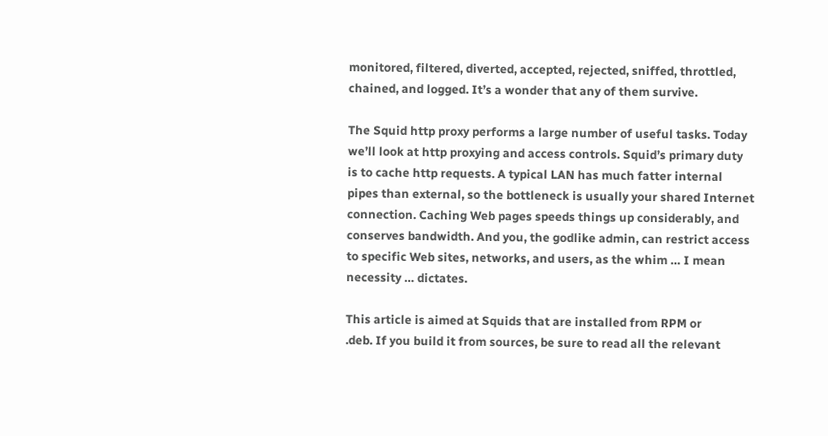monitored, filtered, diverted, accepted, rejected, sniffed, throttled,
chained, and logged. It’s a wonder that any of them survive.

The Squid http proxy performs a large number of useful tasks. Today
we’ll look at http proxying and access controls. Squid’s primary duty
is to cache http requests. A typical LAN has much fatter internal
pipes than external, so the bottleneck is usually your shared Internet
connection. Caching Web pages speeds things up considerably, and
conserves bandwidth. And you, the godlike admin, can restrict access
to specific Web sites, networks, and users, as the whim … I mean
necessity … dictates.

This article is aimed at Squids that are installed from RPM or
.deb. If you build it from sources, be sure to read all the relevant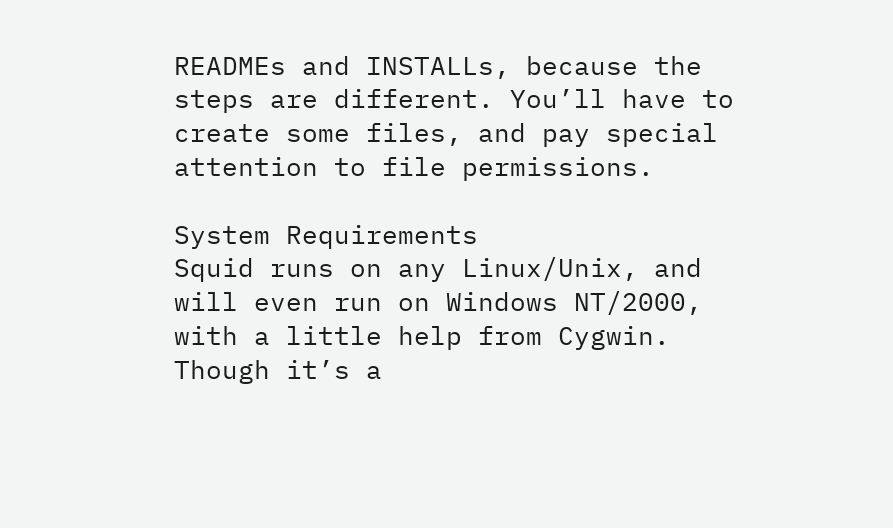READMEs and INSTALLs, because the steps are different. You’ll have to
create some files, and pay special attention to file permissions.

System Requirements
Squid runs on any Linux/Unix, and will even run on Windows NT/2000,
with a little help from Cygwin. Though it’s a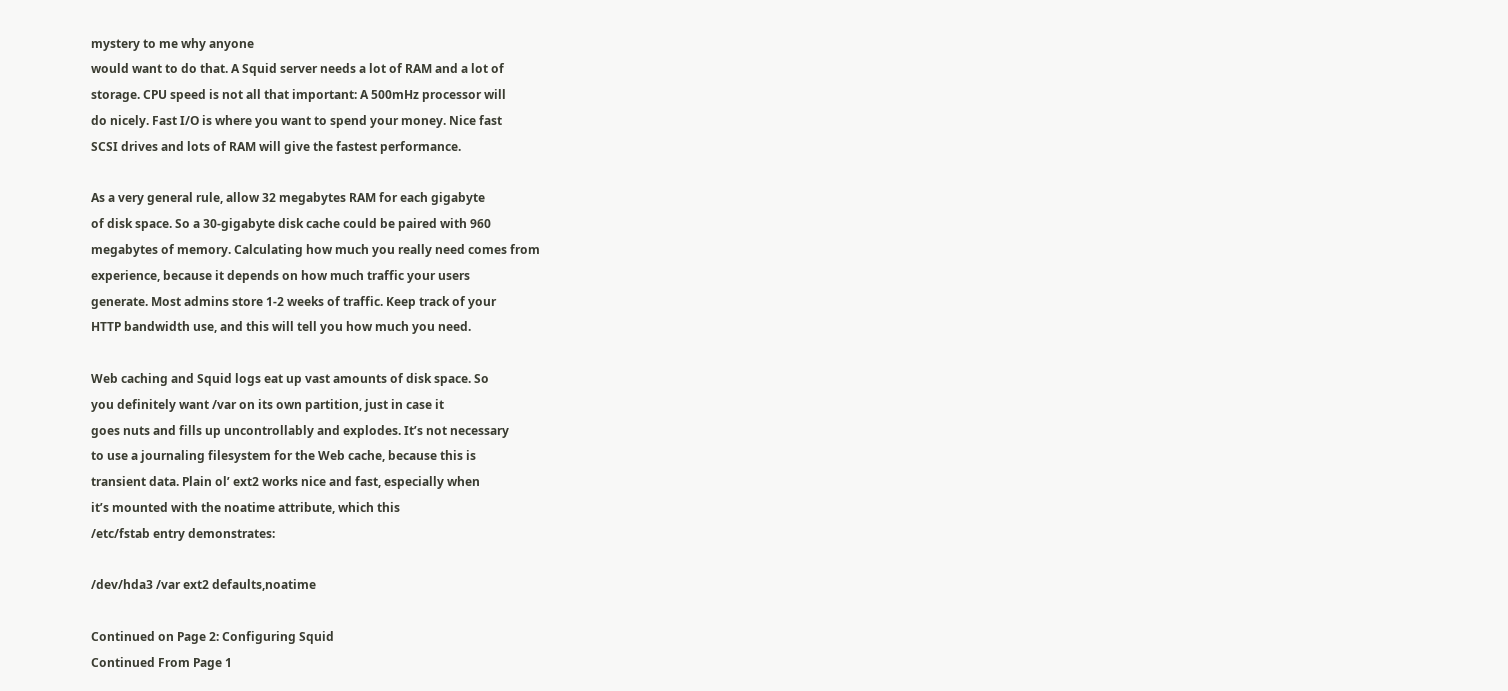mystery to me why anyone
would want to do that. A Squid server needs a lot of RAM and a lot of
storage. CPU speed is not all that important: A 500mHz processor will
do nicely. Fast I/O is where you want to spend your money. Nice fast
SCSI drives and lots of RAM will give the fastest performance.

As a very general rule, allow 32 megabytes RAM for each gigabyte
of disk space. So a 30-gigabyte disk cache could be paired with 960
megabytes of memory. Calculating how much you really need comes from
experience, because it depends on how much traffic your users
generate. Most admins store 1-2 weeks of traffic. Keep track of your
HTTP bandwidth use, and this will tell you how much you need.

Web caching and Squid logs eat up vast amounts of disk space. So
you definitely want /var on its own partition, just in case it
goes nuts and fills up uncontrollably and explodes. It’s not necessary
to use a journaling filesystem for the Web cache, because this is
transient data. Plain ol’ ext2 works nice and fast, especially when
it’s mounted with the noatime attribute, which this
/etc/fstab entry demonstrates:

/dev/hda3 /var ext2 defaults,noatime

Continued on Page 2: Configuring Squid
Continued From Page 1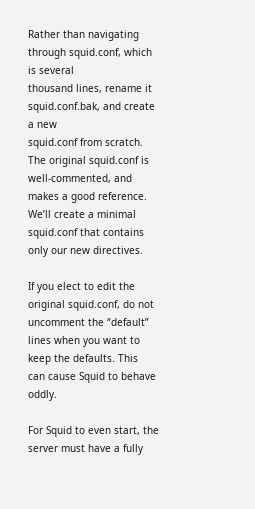Rather than navigating through squid.conf, which is several
thousand lines, rename it squid.conf.bak, and create a new
squid.conf from scratch. The original squid.conf is
well-commented, and makes a good reference. We’ll create a minimal
squid.conf that contains only our new directives.

If you elect to edit the original squid.conf, do not
uncomment the “default” lines when you want to keep the defaults. This
can cause Squid to behave oddly.

For Squid to even start, the server must have a fully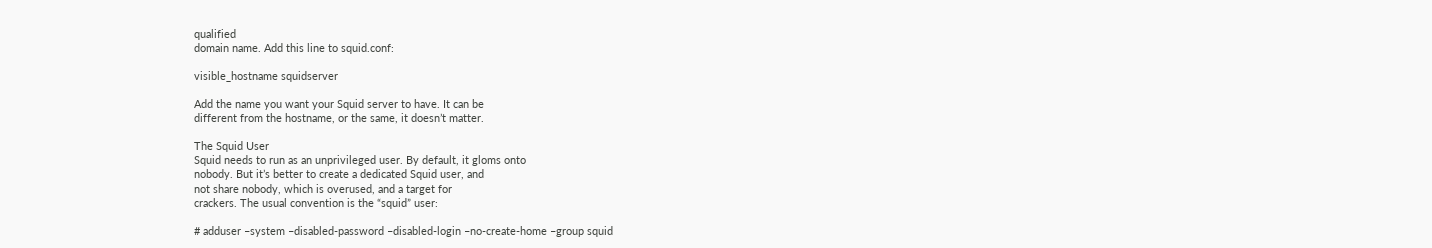qualified
domain name. Add this line to squid.conf:

visible_hostname squidserver

Add the name you want your Squid server to have. It can be
different from the hostname, or the same, it doesn’t matter.

The Squid User
Squid needs to run as an unprivileged user. By default, it gloms onto
nobody. But it’s better to create a dedicated Squid user, and
not share nobody, which is overused, and a target for
crackers. The usual convention is the “squid” user:

# adduser –system –disabled-password –disabled-login –no-create-home –group squid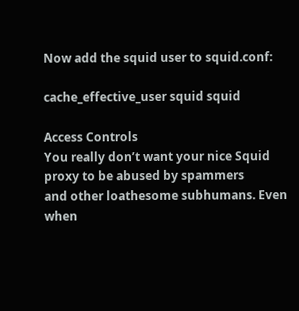Now add the squid user to squid.conf:

cache_effective_user squid squid

Access Controls
You really don’t want your nice Squid proxy to be abused by spammers
and other loathesome subhumans. Even when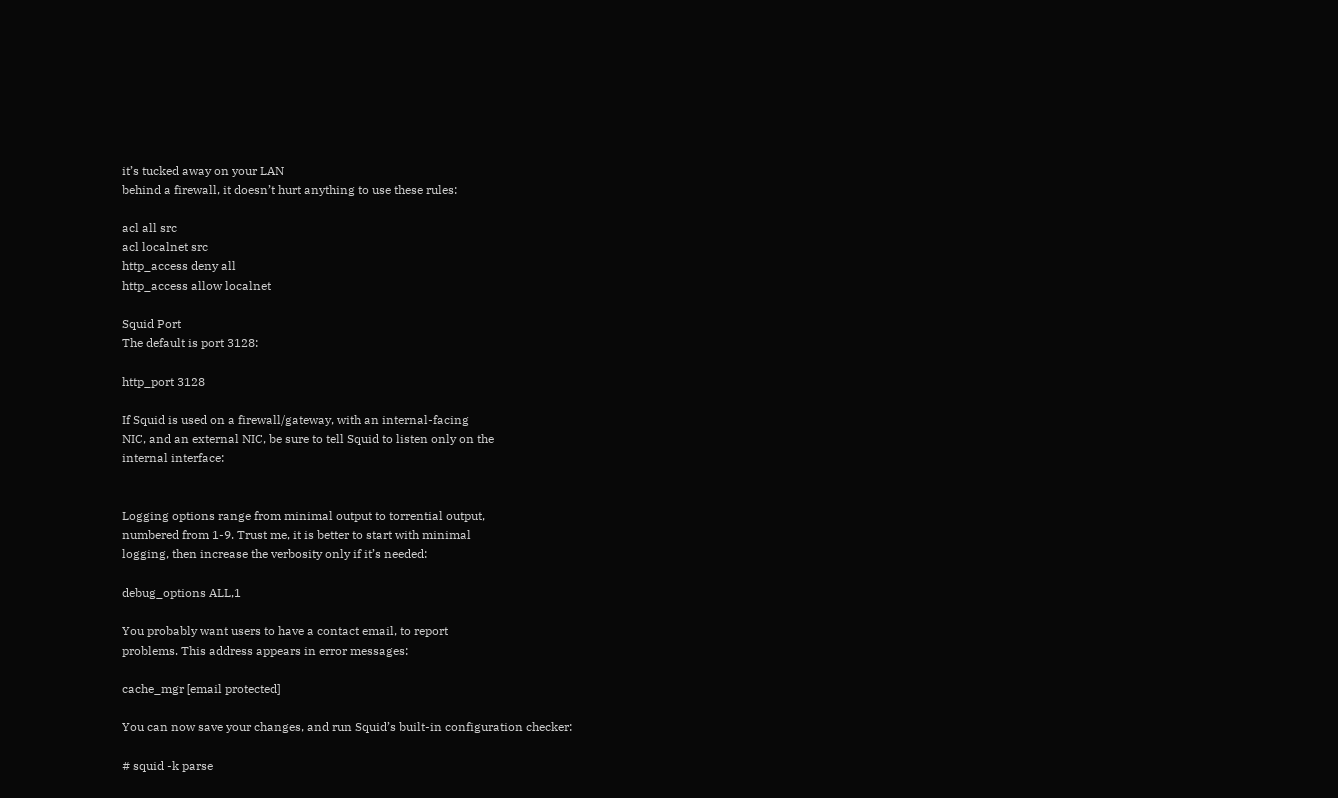it’s tucked away on your LAN
behind a firewall, it doesn’t hurt anything to use these rules:

acl all src
acl localnet src
http_access deny all
http_access allow localnet

Squid Port
The default is port 3128:

http_port 3128

If Squid is used on a firewall/gateway, with an internal-facing
NIC, and an external NIC, be sure to tell Squid to listen only on the
internal interface:


Logging options range from minimal output to torrential output,
numbered from 1-9. Trust me, it is better to start with minimal
logging, then increase the verbosity only if it’s needed:

debug_options ALL,1

You probably want users to have a contact email, to report
problems. This address appears in error messages:

cache_mgr [email protected]

You can now save your changes, and run Squid’s built-in configuration checker:

# squid -k parse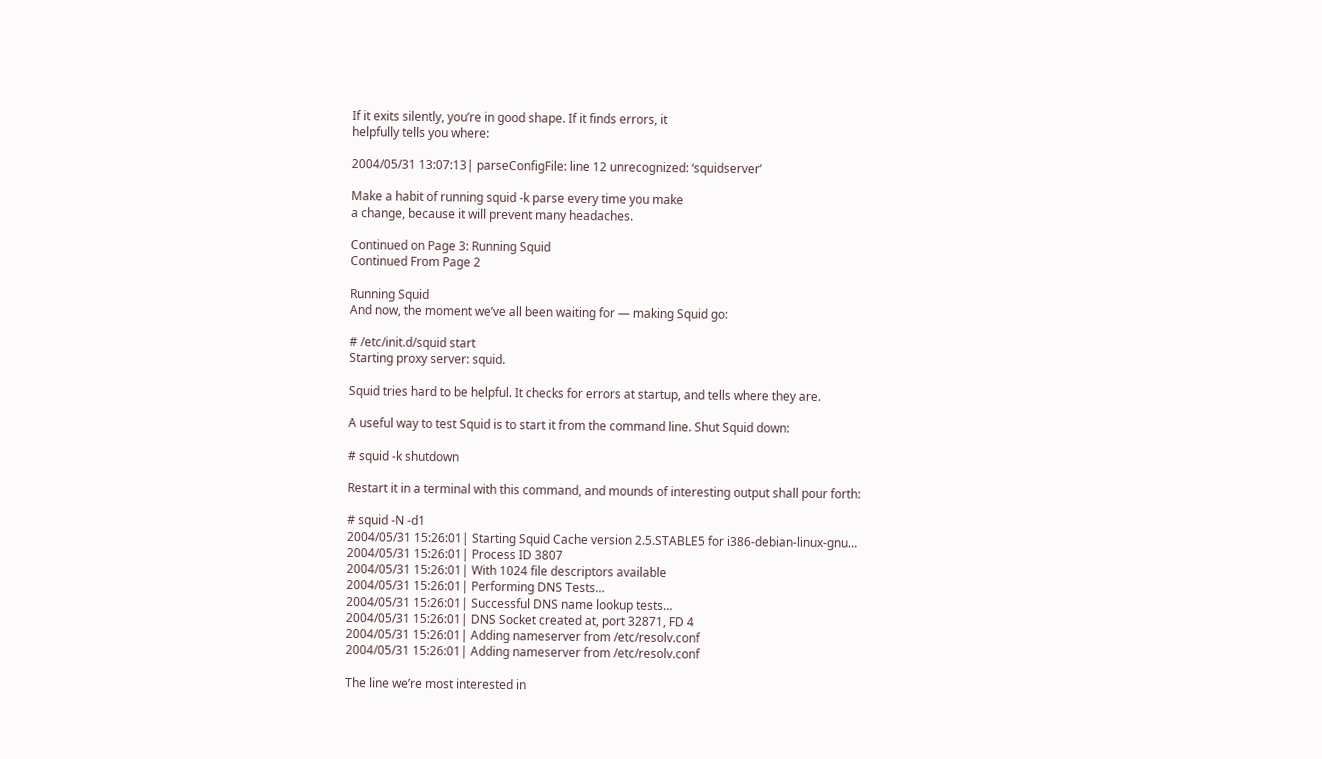If it exits silently, you’re in good shape. If it finds errors, it
helpfully tells you where:

2004/05/31 13:07:13| parseConfigFile: line 12 unrecognized: ‘squidserver’

Make a habit of running squid -k parse every time you make
a change, because it will prevent many headaches.

Continued on Page 3: Running Squid
Continued From Page 2

Running Squid
And now, the moment we’ve all been waiting for — making Squid go:

# /etc/init.d/squid start
Starting proxy server: squid.

Squid tries hard to be helpful. It checks for errors at startup, and tells where they are.

A useful way to test Squid is to start it from the command line. Shut Squid down:

# squid -k shutdown

Restart it in a terminal with this command, and mounds of interesting output shall pour forth:

# squid -N -d1
2004/05/31 15:26:01| Starting Squid Cache version 2.5.STABLE5 for i386-debian-linux-gnu…
2004/05/31 15:26:01| Process ID 3807
2004/05/31 15:26:01| With 1024 file descriptors available
2004/05/31 15:26:01| Performing DNS Tests…
2004/05/31 15:26:01| Successful DNS name lookup tests…
2004/05/31 15:26:01| DNS Socket created at, port 32871, FD 4
2004/05/31 15:26:01| Adding nameserver from /etc/resolv.conf
2004/05/31 15:26:01| Adding nameserver from /etc/resolv.conf

The line we’re most interested in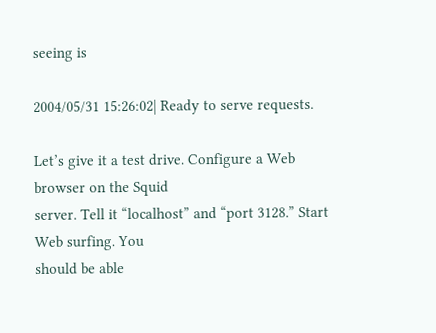seeing is

2004/05/31 15:26:02| Ready to serve requests.

Let’s give it a test drive. Configure a Web browser on the Squid
server. Tell it “localhost” and “port 3128.” Start Web surfing. You
should be able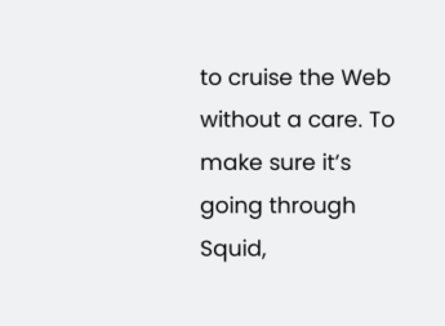to cruise the Web without a care. To make sure it’s
going through Squid,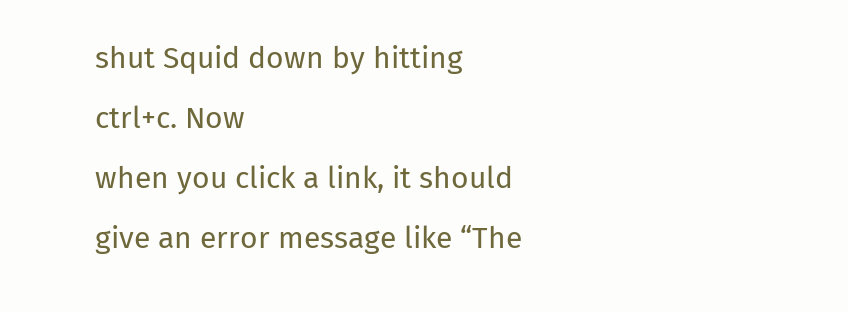shut Squid down by hitting ctrl+c. Now
when you click a link, it should give an error message like “The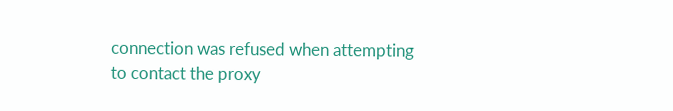connection was refused when attempting to contact the proxy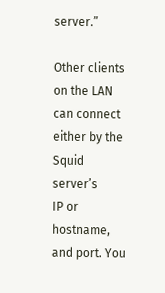server.”

Other clients on the LAN can connect either by the Squid server’s
IP or hostname, and port. You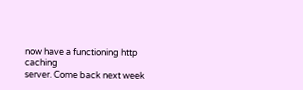now have a functioning http caching
server. Come back next week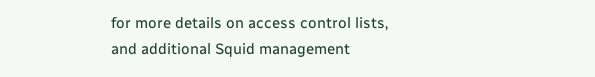for more details on access control lists,
and additional Squid management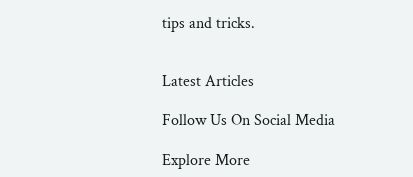tips and tricks.


Latest Articles

Follow Us On Social Media

Explore More